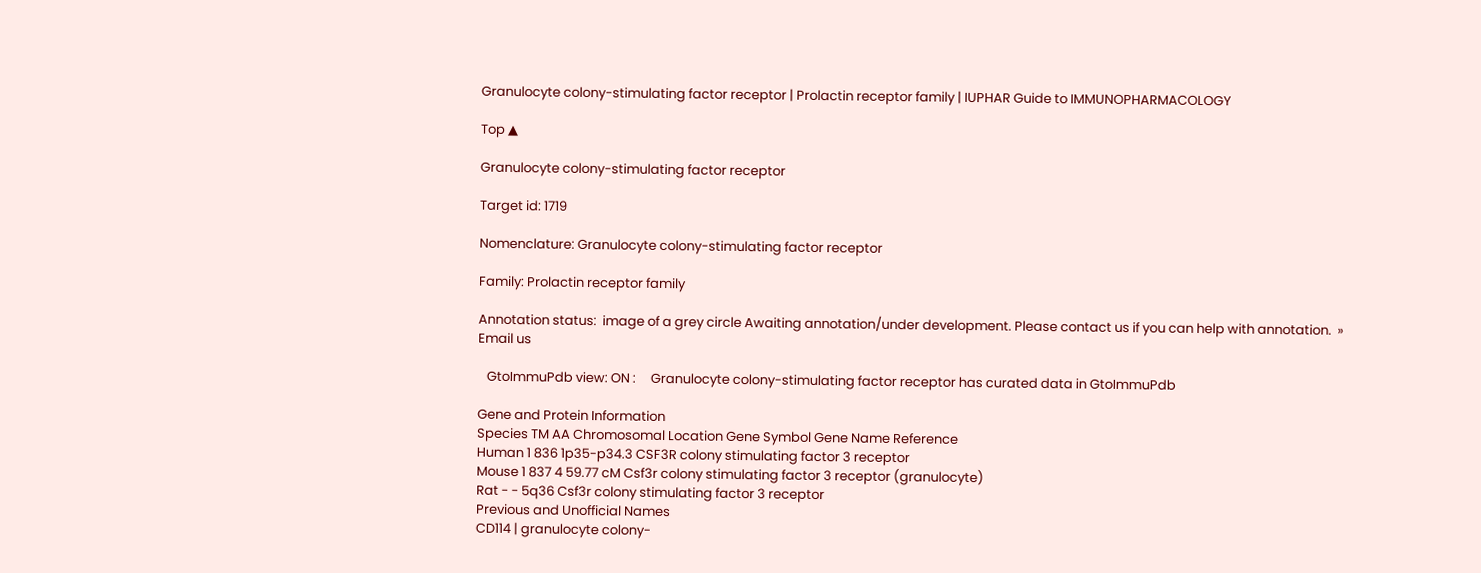Granulocyte colony-stimulating factor receptor | Prolactin receptor family | IUPHAR Guide to IMMUNOPHARMACOLOGY

Top ▲

Granulocyte colony-stimulating factor receptor

Target id: 1719

Nomenclature: Granulocyte colony-stimulating factor receptor

Family: Prolactin receptor family

Annotation status:  image of a grey circle Awaiting annotation/under development. Please contact us if you can help with annotation.  » Email us

   GtoImmuPdb view: ON :     Granulocyte colony-stimulating factor receptor has curated data in GtoImmuPdb

Gene and Protein Information
Species TM AA Chromosomal Location Gene Symbol Gene Name Reference
Human 1 836 1p35-p34.3 CSF3R colony stimulating factor 3 receptor
Mouse 1 837 4 59.77 cM Csf3r colony stimulating factor 3 receptor (granulocyte)
Rat - - 5q36 Csf3r colony stimulating factor 3 receptor
Previous and Unofficial Names
CD114 | granulocyte colony-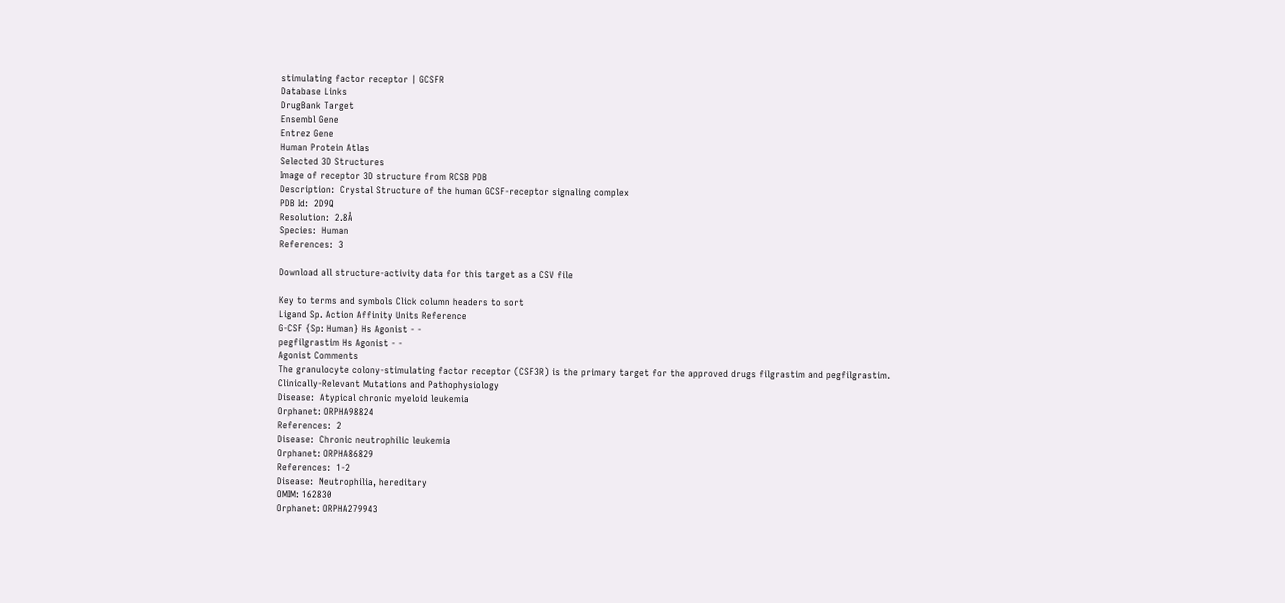stimulating factor receptor | GCSFR
Database Links
DrugBank Target
Ensembl Gene
Entrez Gene
Human Protein Atlas
Selected 3D Structures
Image of receptor 3D structure from RCSB PDB
Description:  Crystal Structure of the human GCSF-receptor signaling complex
PDB Id:  2D9Q
Resolution:  2.8Å
Species:  Human
References:  3

Download all structure-activity data for this target as a CSV file

Key to terms and symbols Click column headers to sort
Ligand Sp. Action Affinity Units Reference
G-CSF {Sp: Human} Hs Agonist - -
pegfilgrastim Hs Agonist - -
Agonist Comments
The granulocyte colony-stimulating factor receptor (CSF3R) is the primary target for the approved drugs filgrastim and pegfilgrastim.
Clinically-Relevant Mutations and Pathophysiology
Disease:  Atypical chronic myeloid leukemia
Orphanet: ORPHA98824
References:  2
Disease:  Chronic neutrophilic leukemia
Orphanet: ORPHA86829
References:  1-2
Disease:  Neutrophilia, hereditary
OMIM: 162830
Orphanet: ORPHA279943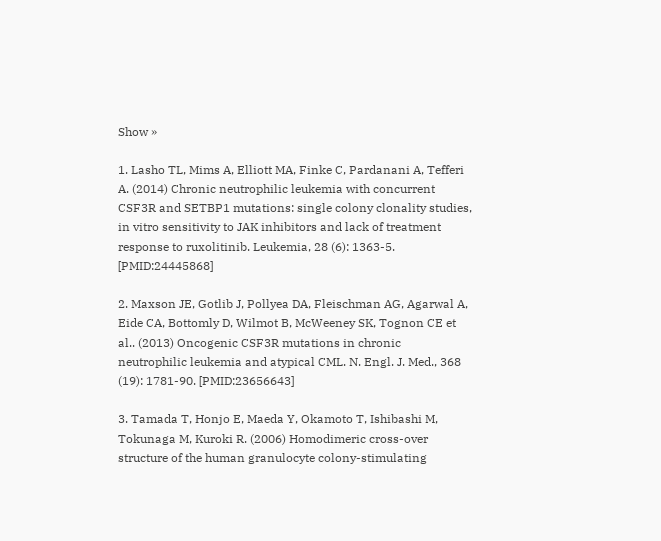Show »

1. Lasho TL, Mims A, Elliott MA, Finke C, Pardanani A, Tefferi A. (2014) Chronic neutrophilic leukemia with concurrent CSF3R and SETBP1 mutations: single colony clonality studies, in vitro sensitivity to JAK inhibitors and lack of treatment response to ruxolitinib. Leukemia, 28 (6): 1363-5. [PMID:24445868]

2. Maxson JE, Gotlib J, Pollyea DA, Fleischman AG, Agarwal A, Eide CA, Bottomly D, Wilmot B, McWeeney SK, Tognon CE et al.. (2013) Oncogenic CSF3R mutations in chronic neutrophilic leukemia and atypical CML. N. Engl. J. Med., 368 (19): 1781-90. [PMID:23656643]

3. Tamada T, Honjo E, Maeda Y, Okamoto T, Ishibashi M, Tokunaga M, Kuroki R. (2006) Homodimeric cross-over structure of the human granulocyte colony-stimulating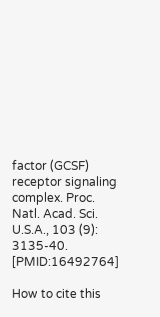factor (GCSF) receptor signaling complex. Proc. Natl. Acad. Sci. U.S.A., 103 (9): 3135-40. [PMID:16492764]

How to cite this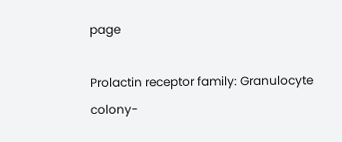page

Prolactin receptor family: Granulocyte colony-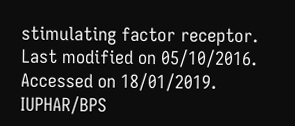stimulating factor receptor. Last modified on 05/10/2016. Accessed on 18/01/2019. IUPHAR/BPS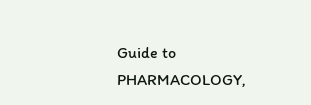Guide to PHARMACOLOGY,